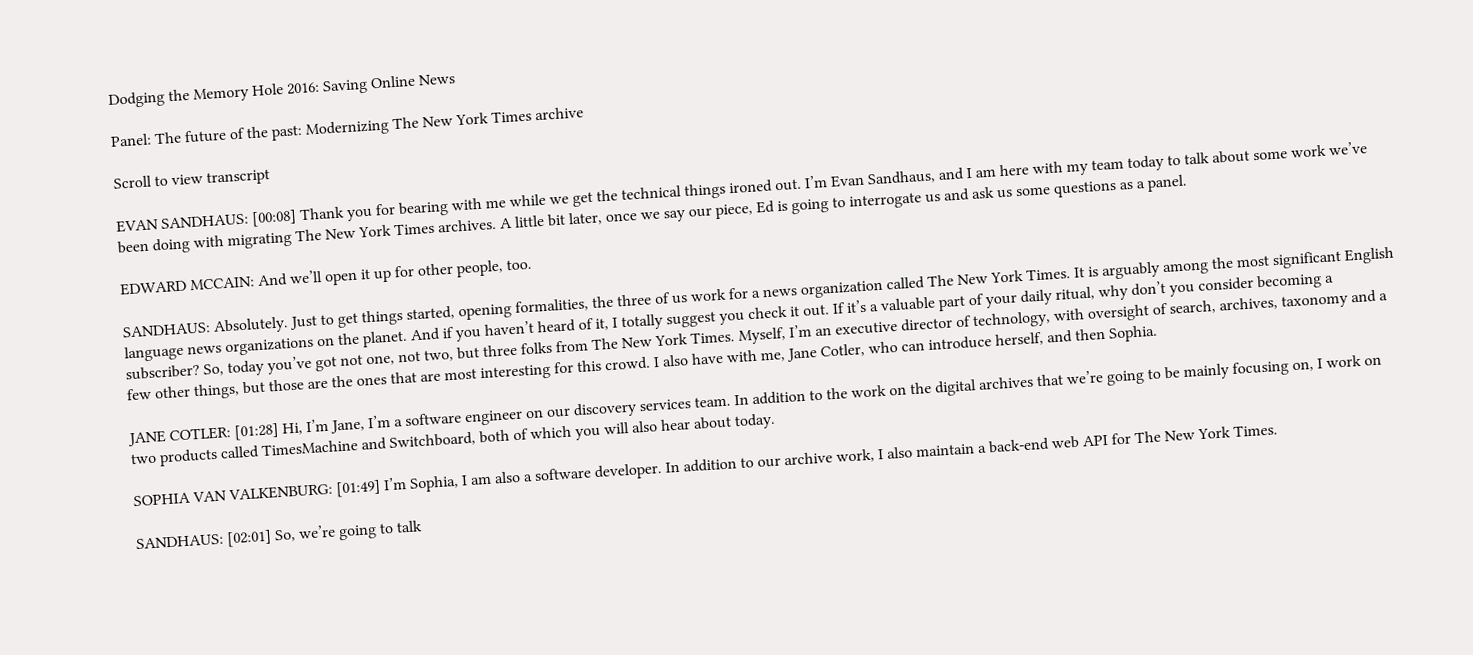Dodging the Memory Hole 2016: Saving Online News

Panel: The future of the past: Modernizing The New York Times archive

Scroll to view transcript

EVAN SANDHAUS: [00:08] Thank you for bearing with me while we get the technical things ironed out. I’m Evan Sandhaus, and I am here with my team today to talk about some work we’ve been doing with migrating The New York Times archives. A little bit later, once we say our piece, Ed is going to interrogate us and ask us some questions as a panel.

EDWARD MCCAIN: And we’ll open it up for other people, too.

SANDHAUS: Absolutely. Just to get things started, opening formalities, the three of us work for a news organization called The New York Times. It is arguably among the most significant English language news organizations on the planet. And if you haven’t heard of it, I totally suggest you check it out. If it’s a valuable part of your daily ritual, why don’t you consider becoming a subscriber? So, today you’ve got not one, not two, but three folks from The New York Times. Myself, I’m an executive director of technology, with oversight of search, archives, taxonomy and a few other things, but those are the ones that are most interesting for this crowd. I also have with me, Jane Cotler, who can introduce herself, and then Sophia.

JANE COTLER: [01:28] Hi, I’m Jane, I’m a software engineer on our discovery services team. In addition to the work on the digital archives that we’re going to be mainly focusing on, I work on two products called TimesMachine and Switchboard, both of which you will also hear about today.

SOPHIA VAN VALKENBURG: [01:49] I’m Sophia, I am also a software developer. In addition to our archive work, I also maintain a back-end web API for The New York Times.

SANDHAUS: [02:01] So, we’re going to talk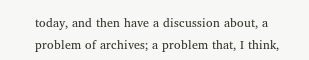today, and then have a discussion about, a problem of archives; a problem that, I think,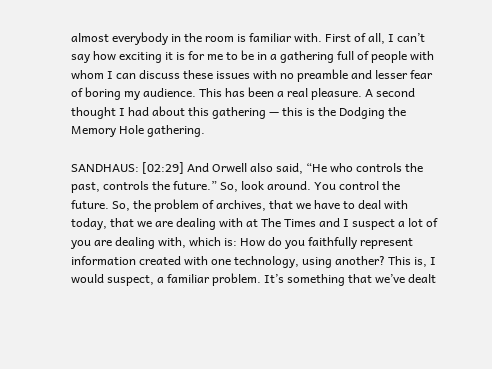almost everybody in the room is familiar with. First of all, I can’t say how exciting it is for me to be in a gathering full of people with whom I can discuss these issues with no preamble and lesser fear of boring my audience. This has been a real pleasure. A second thought I had about this gathering — this is the Dodging the Memory Hole gathering.

SANDHAUS: [02:29] And Orwell also said, “He who controls the past, controls the future.” So, look around. You control the future. So, the problem of archives, that we have to deal with today, that we are dealing with at The Times and I suspect a lot of you are dealing with, which is: How do you faithfully represent information created with one technology, using another? This is, I would suspect, a familiar problem. It’s something that we’ve dealt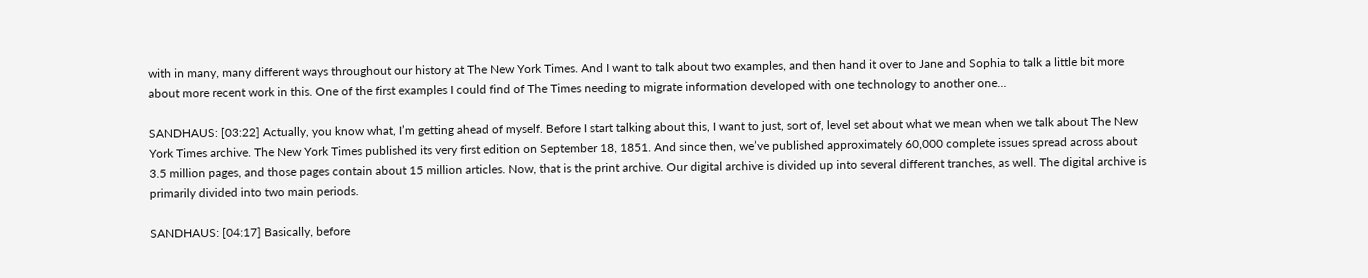with in many, many different ways throughout our history at The New York Times. And I want to talk about two examples, and then hand it over to Jane and Sophia to talk a little bit more about more recent work in this. One of the first examples I could find of The Times needing to migrate information developed with one technology to another one…

SANDHAUS: [03:22] Actually, you know what, I’m getting ahead of myself. Before I start talking about this, I want to just, sort of, level set about what we mean when we talk about The New York Times archive. The New York Times published its very first edition on September 18, 1851. And since then, we’ve published approximately 60,000 complete issues spread across about 3.5 million pages, and those pages contain about 15 million articles. Now, that is the print archive. Our digital archive is divided up into several different tranches, as well. The digital archive is primarily divided into two main periods.

SANDHAUS: [04:17] Basically, before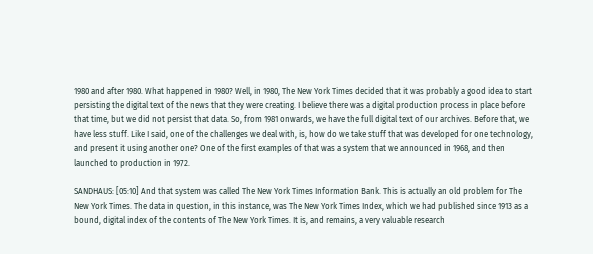1980 and after 1980. What happened in 1980? Well, in 1980, The New York Times decided that it was probably a good idea to start persisting the digital text of the news that they were creating. I believe there was a digital production process in place before that time, but we did not persist that data. So, from 1981 onwards, we have the full digital text of our archives. Before that, we have less stuff. Like I said, one of the challenges we deal with, is, how do we take stuff that was developed for one technology, and present it using another one? One of the first examples of that was a system that we announced in 1968, and then launched to production in 1972.

SANDHAUS: [05:10] And that system was called The New York Times Information Bank. This is actually an old problem for The New York Times. The data in question, in this instance, was The New York Times Index, which we had published since 1913 as a bound, digital index of the contents of The New York Times. It is, and remains, a very valuable research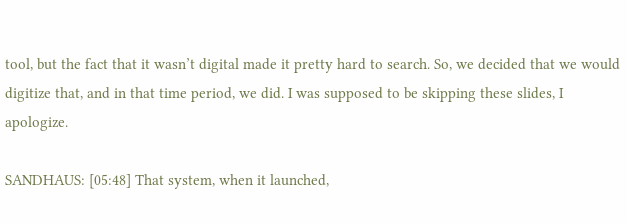tool, but the fact that it wasn’t digital made it pretty hard to search. So, we decided that we would digitize that, and in that time period, we did. I was supposed to be skipping these slides, I apologize.

SANDHAUS: [05:48] That system, when it launched,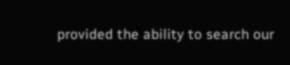provided the ability to search our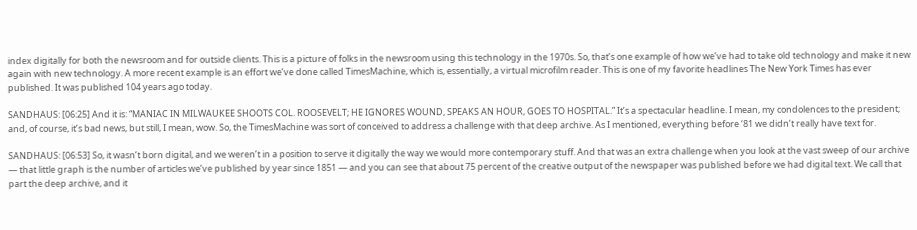index digitally for both the newsroom and for outside clients. This is a picture of folks in the newsroom using this technology in the 1970s. So, that’s one example of how we’ve had to take old technology and make it new again with new technology. A more recent example is an effort we’ve done called TimesMachine, which is, essentially, a virtual microfilm reader. This is one of my favorite headlines The New York Times has ever published. It was published 104 years ago today.

SANDHAUS: [06:25] And it is: “MANIAC IN MILWAUKEE SHOOTS COL. ROOSEVELT; HE IGNORES WOUND, SPEAKS AN HOUR, GOES TO HOSPITAL.” It’s a spectacular headline. I mean, my condolences to the president; and, of course, it’s bad news, but still, I mean, wow. So, the TimesMachine was sort of conceived to address a challenge with that deep archive. As I mentioned, everything before ‘81 we didn’t really have text for.

SANDHAUS: [06:53] So, it wasn’t born digital, and we weren’t in a position to serve it digitally the way we would more contemporary stuff. And that was an extra challenge when you look at the vast sweep of our archive — that little graph is the number of articles we’ve published by year since 1851 — and you can see that about 75 percent of the creative output of the newspaper was published before we had digital text. We call that part the deep archive, and it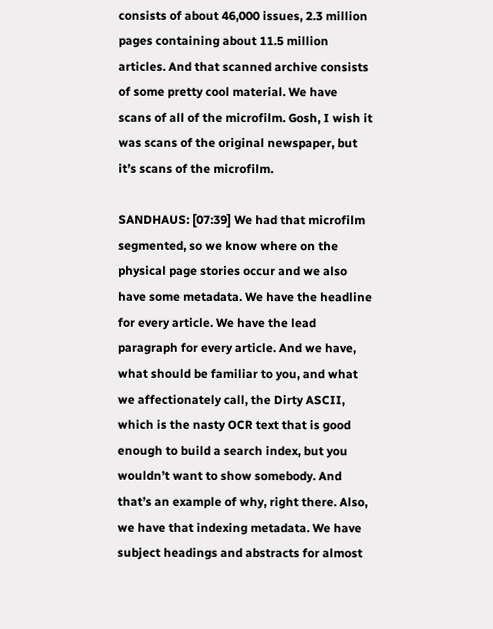consists of about 46,000 issues, 2.3 million pages containing about 11.5 million articles. And that scanned archive consists of some pretty cool material. We have scans of all of the microfilm. Gosh, I wish it was scans of the original newspaper, but it’s scans of the microfilm.

SANDHAUS: [07:39] We had that microfilm segmented, so we know where on the physical page stories occur and we also have some metadata. We have the headline for every article. We have the lead paragraph for every article. And we have, what should be familiar to you, and what we affectionately call, the Dirty ASCII, which is the nasty OCR text that is good enough to build a search index, but you wouldn’t want to show somebody. And that’s an example of why, right there. Also, we have that indexing metadata. We have subject headings and abstracts for almost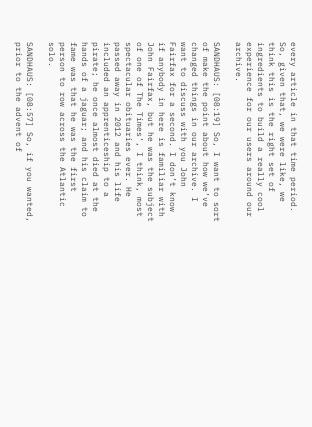every article in that time period. So, given that, we were like, we think this is the right set of ingredients to build a really cool experience for our users around our archive.

SANDHAUS: [08:19] So, I want to sort of make the point about how we’ve changed things in our archive. I want to discuss with you John Fairfax for a second. I don’t know if anybody in here is familiar with John Fairfax, but he was the subject of one of The Times’, I think, most spectacular obituaries ever. He passed away in 2012 and his life included an apprenticeship to a pirate; he once almost died at the hands of a jaguar; and his claim to fame was that he was the first person to row across the Atlantic solo.

SANDHAUS: [08:57] So, if you wanted, prior to the advent of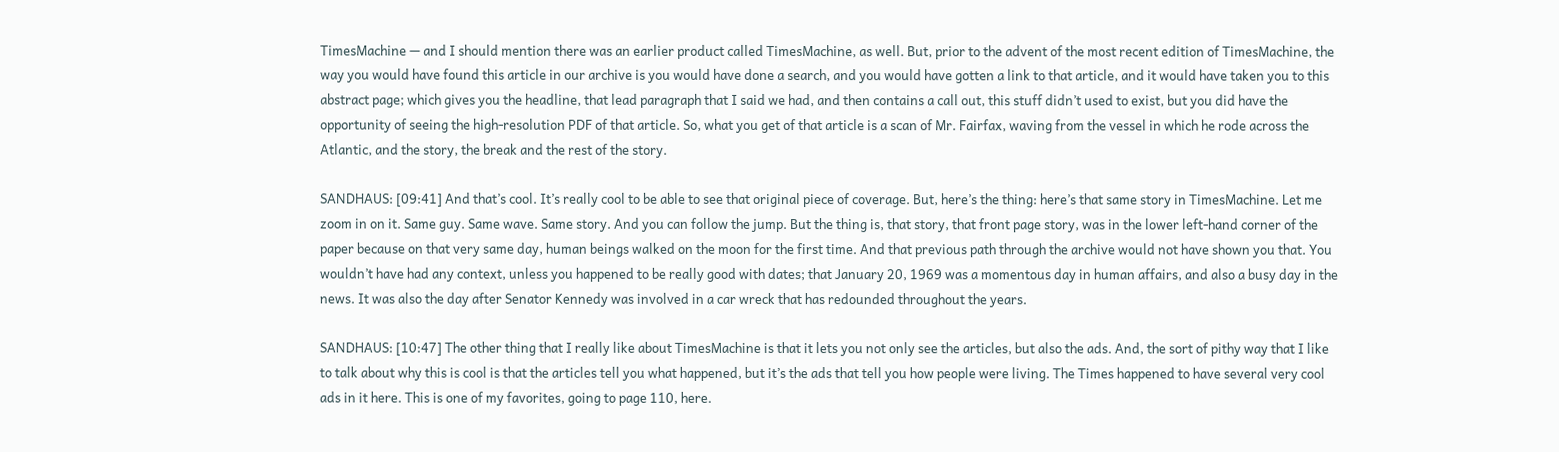TimesMachine — and I should mention there was an earlier product called TimesMachine, as well. But, prior to the advent of the most recent edition of TimesMachine, the way you would have found this article in our archive is you would have done a search, and you would have gotten a link to that article, and it would have taken you to this abstract page; which gives you the headline, that lead paragraph that I said we had, and then contains a call out, this stuff didn’t used to exist, but you did have the opportunity of seeing the high-resolution PDF of that article. So, what you get of that article is a scan of Mr. Fairfax, waving from the vessel in which he rode across the Atlantic, and the story, the break and the rest of the story.

SANDHAUS: [09:41] And that’s cool. It’s really cool to be able to see that original piece of coverage. But, here’s the thing: here’s that same story in TimesMachine. Let me zoom in on it. Same guy. Same wave. Same story. And you can follow the jump. But the thing is, that story, that front page story, was in the lower left-hand corner of the paper because on that very same day, human beings walked on the moon for the first time. And that previous path through the archive would not have shown you that. You wouldn’t have had any context, unless you happened to be really good with dates; that January 20, 1969 was a momentous day in human affairs, and also a busy day in the news. It was also the day after Senator Kennedy was involved in a car wreck that has redounded throughout the years.

SANDHAUS: [10:47] The other thing that I really like about TimesMachine is that it lets you not only see the articles, but also the ads. And, the sort of pithy way that I like to talk about why this is cool is that the articles tell you what happened, but it’s the ads that tell you how people were living. The Times happened to have several very cool ads in it here. This is one of my favorites, going to page 110, here.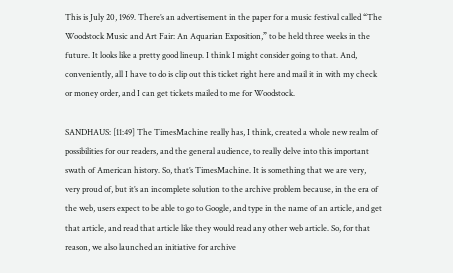This is July 20, 1969. There’s an advertisement in the paper for a music festival called “The Woodstock Music and Art Fair: An Aquarian Exposition,” to be held three weeks in the future. It looks like a pretty good lineup. I think I might consider going to that. And, conveniently, all I have to do is clip out this ticket right here and mail it in with my check or money order, and I can get tickets mailed to me for Woodstock.

SANDHAUS: [11:49] The TimesMachine really has, I think, created a whole new realm of possibilities for our readers, and the general audience, to really delve into this important swath of American history. So, that’s TimesMachine. It is something that we are very, very proud of, but it’s an incomplete solution to the archive problem because, in the era of the web, users expect to be able to go to Google, and type in the name of an article, and get that article, and read that article like they would read any other web article. So, for that reason, we also launched an initiative for archive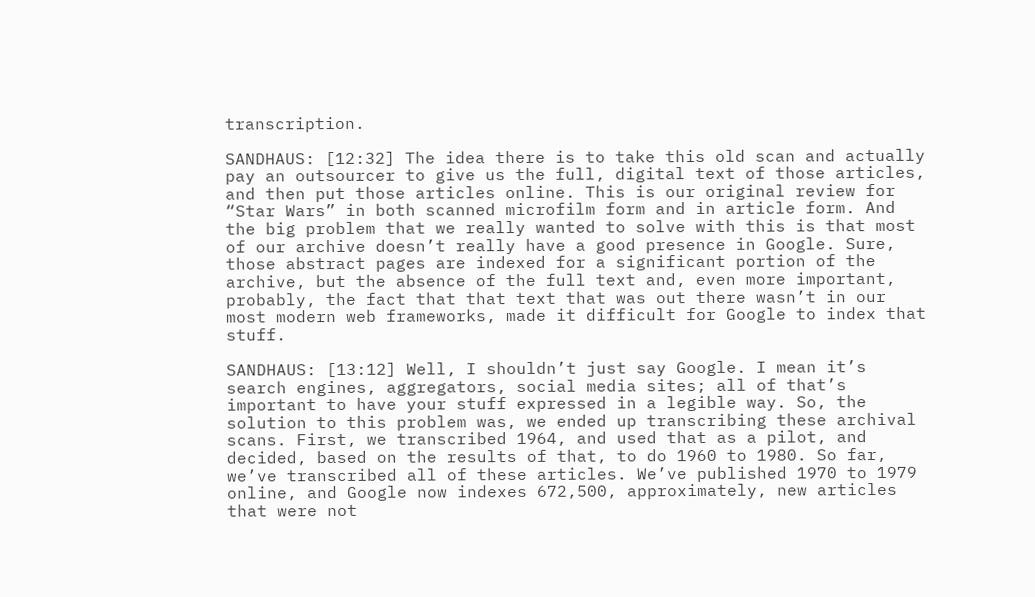transcription.

SANDHAUS: [12:32] The idea there is to take this old scan and actually pay an outsourcer to give us the full, digital text of those articles, and then put those articles online. This is our original review for “Star Wars” in both scanned microfilm form and in article form. And the big problem that we really wanted to solve with this is that most of our archive doesn’t really have a good presence in Google. Sure, those abstract pages are indexed for a significant portion of the archive, but the absence of the full text and, even more important, probably, the fact that that text that was out there wasn’t in our most modern web frameworks, made it difficult for Google to index that stuff.

SANDHAUS: [13:12] Well, I shouldn’t just say Google. I mean it’s search engines, aggregators, social media sites; all of that’s important to have your stuff expressed in a legible way. So, the solution to this problem was, we ended up transcribing these archival scans. First, we transcribed 1964, and used that as a pilot, and decided, based on the results of that, to do 1960 to 1980. So far, we’ve transcribed all of these articles. We’ve published 1970 to 1979 online, and Google now indexes 672,500, approximately, new articles that were not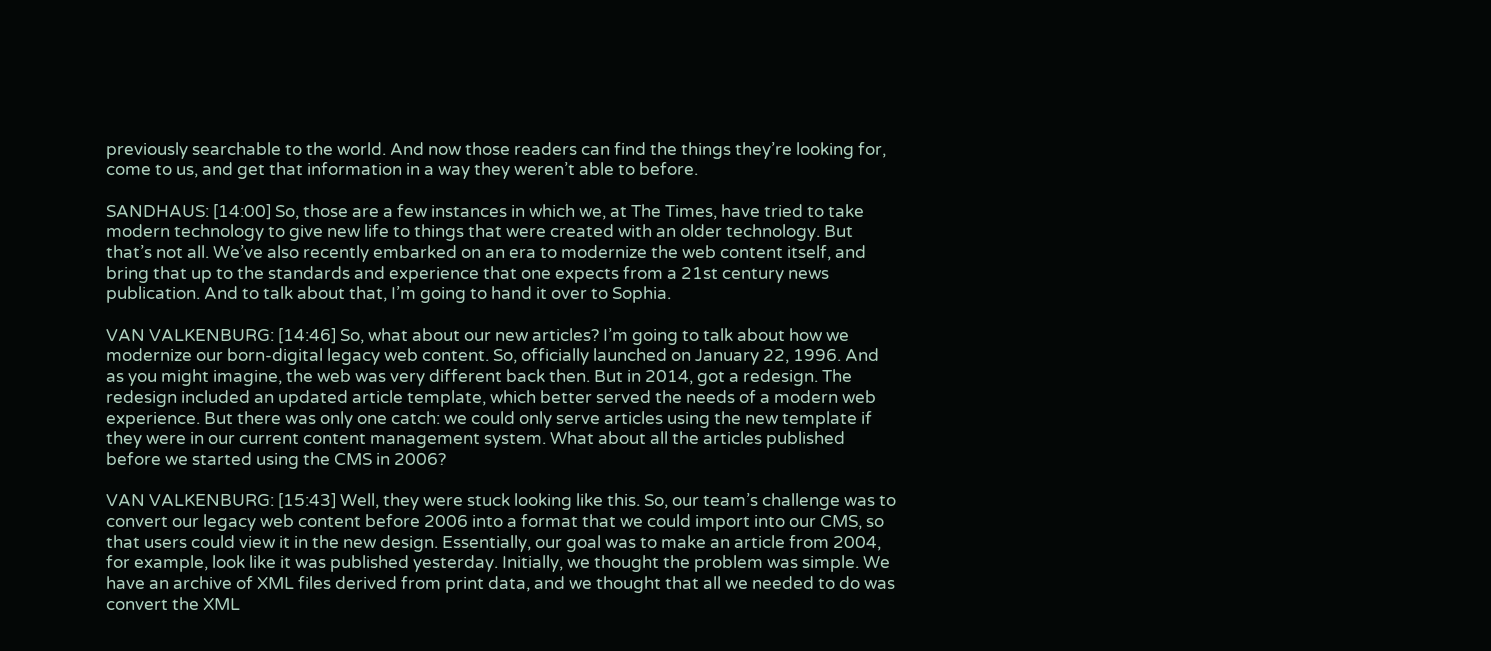previously searchable to the world. And now those readers can find the things they’re looking for, come to us, and get that information in a way they weren’t able to before.

SANDHAUS: [14:00] So, those are a few instances in which we, at The Times, have tried to take modern technology to give new life to things that were created with an older technology. But that’s not all. We’ve also recently embarked on an era to modernize the web content itself, and bring that up to the standards and experience that one expects from a 21st century news publication. And to talk about that, I’m going to hand it over to Sophia.

VAN VALKENBURG: [14:46] So, what about our new articles? I’m going to talk about how we modernize our born-digital legacy web content. So, officially launched on January 22, 1996. And as you might imagine, the web was very different back then. But in 2014, got a redesign. The redesign included an updated article template, which better served the needs of a modern web experience. But there was only one catch: we could only serve articles using the new template if they were in our current content management system. What about all the articles published before we started using the CMS in 2006?

VAN VALKENBURG: [15:43] Well, they were stuck looking like this. So, our team’s challenge was to convert our legacy web content before 2006 into a format that we could import into our CMS, so that users could view it in the new design. Essentially, our goal was to make an article from 2004, for example, look like it was published yesterday. Initially, we thought the problem was simple. We have an archive of XML files derived from print data, and we thought that all we needed to do was convert the XML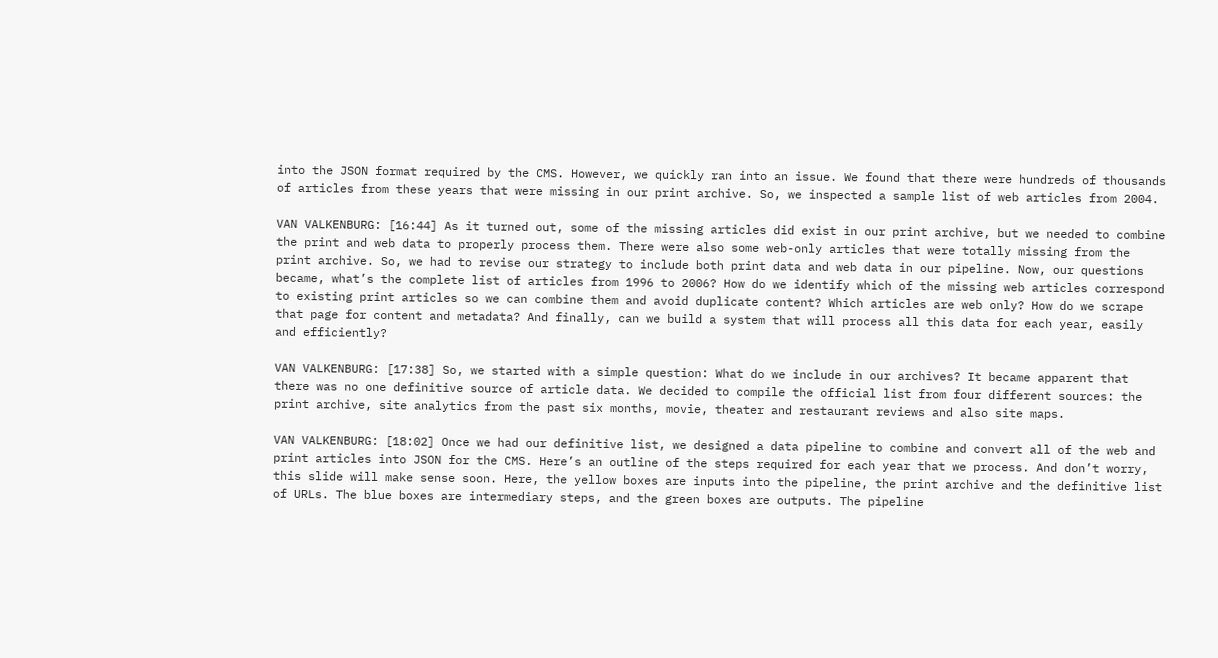into the JSON format required by the CMS. However, we quickly ran into an issue. We found that there were hundreds of thousands of articles from these years that were missing in our print archive. So, we inspected a sample list of web articles from 2004.

VAN VALKENBURG: [16:44] As it turned out, some of the missing articles did exist in our print archive, but we needed to combine the print and web data to properly process them. There were also some web-only articles that were totally missing from the print archive. So, we had to revise our strategy to include both print data and web data in our pipeline. Now, our questions became, what’s the complete list of articles from 1996 to 2006? How do we identify which of the missing web articles correspond to existing print articles so we can combine them and avoid duplicate content? Which articles are web only? How do we scrape that page for content and metadata? And finally, can we build a system that will process all this data for each year, easily and efficiently?

VAN VALKENBURG: [17:38] So, we started with a simple question: What do we include in our archives? It became apparent that there was no one definitive source of article data. We decided to compile the official list from four different sources: the print archive, site analytics from the past six months, movie, theater and restaurant reviews and also site maps.

VAN VALKENBURG: [18:02] Once we had our definitive list, we designed a data pipeline to combine and convert all of the web and print articles into JSON for the CMS. Here’s an outline of the steps required for each year that we process. And don’t worry, this slide will make sense soon. Here, the yellow boxes are inputs into the pipeline, the print archive and the definitive list of URLs. The blue boxes are intermediary steps, and the green boxes are outputs. The pipeline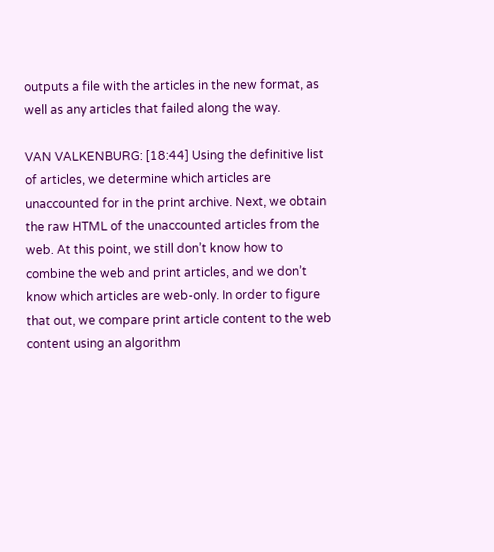outputs a file with the articles in the new format, as well as any articles that failed along the way.

VAN VALKENBURG: [18:44] Using the definitive list of articles, we determine which articles are unaccounted for in the print archive. Next, we obtain the raw HTML of the unaccounted articles from the web. At this point, we still don’t know how to combine the web and print articles, and we don’t know which articles are web-only. In order to figure that out, we compare print article content to the web content using an algorithm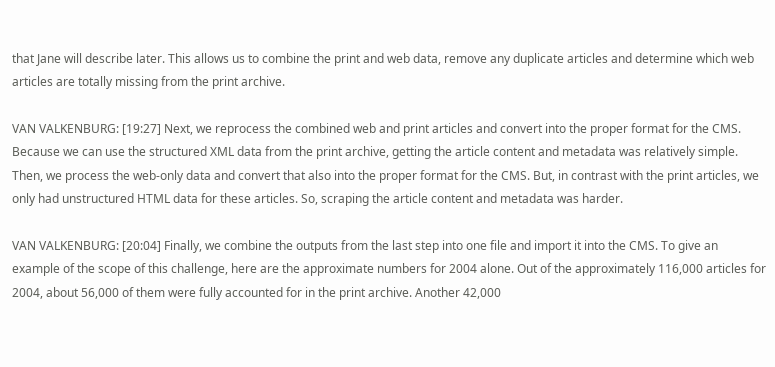that Jane will describe later. This allows us to combine the print and web data, remove any duplicate articles and determine which web articles are totally missing from the print archive.

VAN VALKENBURG: [19:27] Next, we reprocess the combined web and print articles and convert into the proper format for the CMS. Because we can use the structured XML data from the print archive, getting the article content and metadata was relatively simple. Then, we process the web-only data and convert that also into the proper format for the CMS. But, in contrast with the print articles, we only had unstructured HTML data for these articles. So, scraping the article content and metadata was harder.

VAN VALKENBURG: [20:04] Finally, we combine the outputs from the last step into one file and import it into the CMS. To give an example of the scope of this challenge, here are the approximate numbers for 2004 alone. Out of the approximately 116,000 articles for 2004, about 56,000 of them were fully accounted for in the print archive. Another 42,000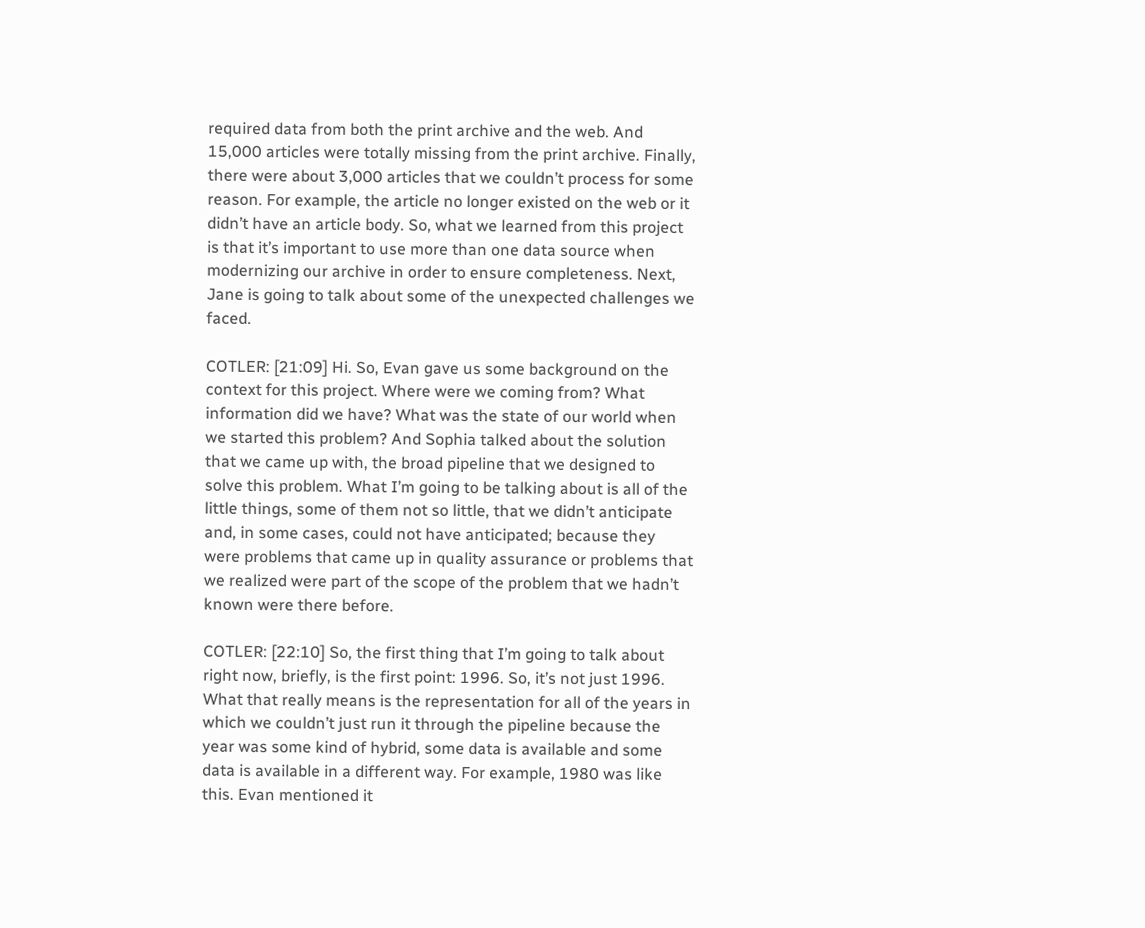required data from both the print archive and the web. And 15,000 articles were totally missing from the print archive. Finally, there were about 3,000 articles that we couldn’t process for some reason. For example, the article no longer existed on the web or it didn’t have an article body. So, what we learned from this project is that it’s important to use more than one data source when modernizing our archive in order to ensure completeness. Next, Jane is going to talk about some of the unexpected challenges we faced.

COTLER: [21:09] Hi. So, Evan gave us some background on the context for this project. Where were we coming from? What information did we have? What was the state of our world when we started this problem? And Sophia talked about the solution that we came up with, the broad pipeline that we designed to solve this problem. What I’m going to be talking about is all of the little things, some of them not so little, that we didn’t anticipate and, in some cases, could not have anticipated; because they were problems that came up in quality assurance or problems that we realized were part of the scope of the problem that we hadn’t known were there before.

COTLER: [22:10] So, the first thing that I’m going to talk about right now, briefly, is the first point: 1996. So, it’s not just 1996. What that really means is the representation for all of the years in which we couldn’t just run it through the pipeline because the year was some kind of hybrid, some data is available and some data is available in a different way. For example, 1980 was like this. Evan mentioned it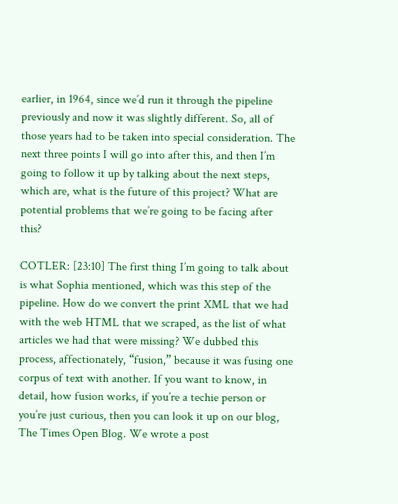earlier, in 1964, since we’d run it through the pipeline previously and now it was slightly different. So, all of those years had to be taken into special consideration. The next three points I will go into after this, and then I’m going to follow it up by talking about the next steps, which are, what is the future of this project? What are potential problems that we’re going to be facing after this?

COTLER: [23:10] The first thing I’m going to talk about is what Sophia mentioned, which was this step of the pipeline. How do we convert the print XML that we had with the web HTML that we scraped, as the list of what articles we had that were missing? We dubbed this process, affectionately, “fusion,” because it was fusing one corpus of text with another. If you want to know, in detail, how fusion works, if you’re a techie person or you’re just curious, then you can look it up on our blog, The Times Open Blog. We wrote a post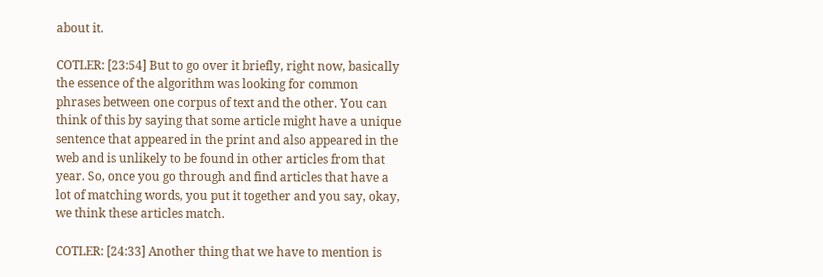about it.

COTLER: [23:54] But to go over it briefly, right now, basically the essence of the algorithm was looking for common phrases between one corpus of text and the other. You can think of this by saying that some article might have a unique sentence that appeared in the print and also appeared in the web and is unlikely to be found in other articles from that year. So, once you go through and find articles that have a lot of matching words, you put it together and you say, okay, we think these articles match.

COTLER: [24:33] Another thing that we have to mention is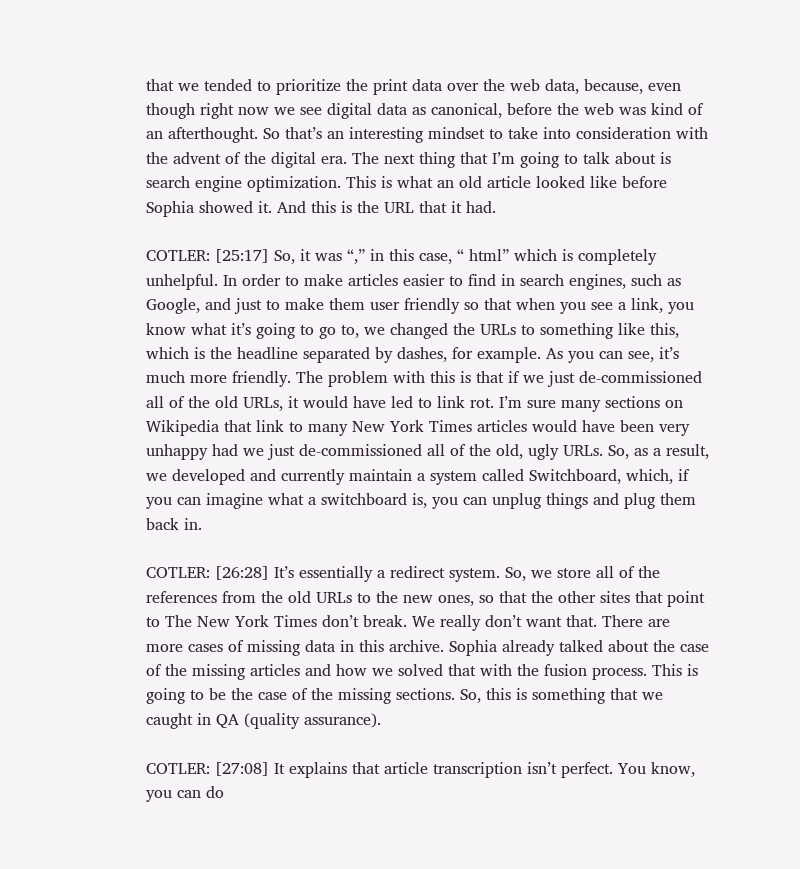that we tended to prioritize the print data over the web data, because, even though right now we see digital data as canonical, before the web was kind of an afterthought. So that’s an interesting mindset to take into consideration with the advent of the digital era. The next thing that I’m going to talk about is search engine optimization. This is what an old article looked like before Sophia showed it. And this is the URL that it had.

COTLER: [25:17] So, it was “,” in this case, “ html” which is completely unhelpful. In order to make articles easier to find in search engines, such as Google, and just to make them user friendly so that when you see a link, you know what it’s going to go to, we changed the URLs to something like this, which is the headline separated by dashes, for example. As you can see, it’s much more friendly. The problem with this is that if we just de-commissioned all of the old URLs, it would have led to link rot. I’m sure many sections on Wikipedia that link to many New York Times articles would have been very unhappy had we just de-commissioned all of the old, ugly URLs. So, as a result, we developed and currently maintain a system called Switchboard, which, if you can imagine what a switchboard is, you can unplug things and plug them back in.

COTLER: [26:28] It’s essentially a redirect system. So, we store all of the references from the old URLs to the new ones, so that the other sites that point to The New York Times don’t break. We really don’t want that. There are more cases of missing data in this archive. Sophia already talked about the case of the missing articles and how we solved that with the fusion process. This is going to be the case of the missing sections. So, this is something that we caught in QA (quality assurance).

COTLER: [27:08] It explains that article transcription isn’t perfect. You know, you can do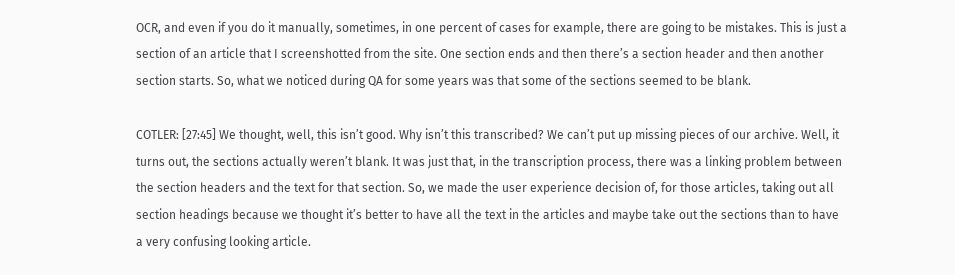OCR, and even if you do it manually, sometimes, in one percent of cases for example, there are going to be mistakes. This is just a section of an article that I screenshotted from the site. One section ends and then there’s a section header and then another section starts. So, what we noticed during QA for some years was that some of the sections seemed to be blank.

COTLER: [27:45] We thought, well, this isn’t good. Why isn’t this transcribed? We can’t put up missing pieces of our archive. Well, it turns out, the sections actually weren’t blank. It was just that, in the transcription process, there was a linking problem between the section headers and the text for that section. So, we made the user experience decision of, for those articles, taking out all section headings because we thought it’s better to have all the text in the articles and maybe take out the sections than to have a very confusing looking article.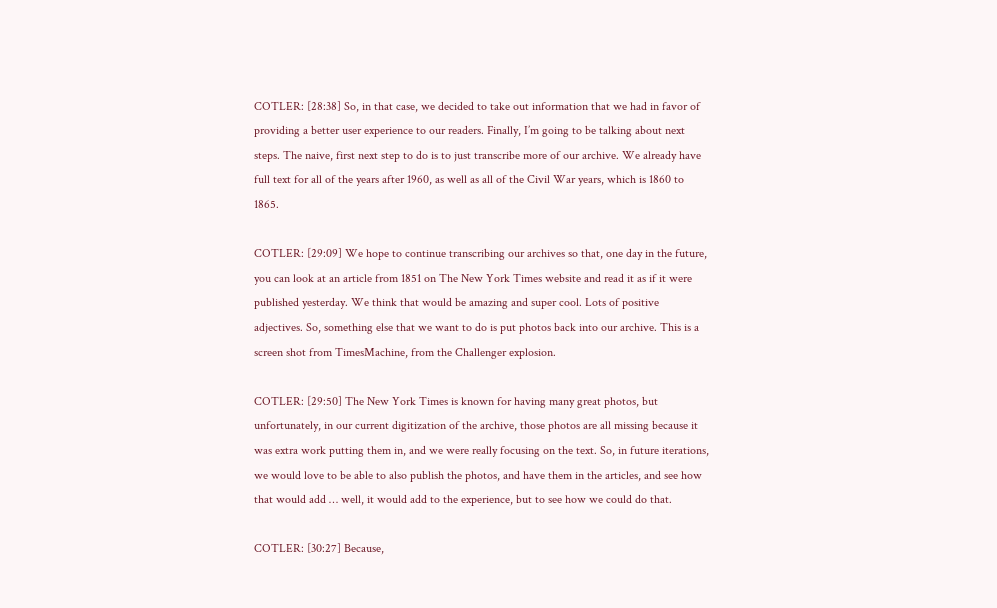COTLER: [28:38] So, in that case, we decided to take out information that we had in favor of providing a better user experience to our readers. Finally, I’m going to be talking about next steps. The naive, first next step to do is to just transcribe more of our archive. We already have full text for all of the years after 1960, as well as all of the Civil War years, which is 1860 to 1865.

COTLER: [29:09] We hope to continue transcribing our archives so that, one day in the future, you can look at an article from 1851 on The New York Times website and read it as if it were published yesterday. We think that would be amazing and super cool. Lots of positive adjectives. So, something else that we want to do is put photos back into our archive. This is a screen shot from TimesMachine, from the Challenger explosion.

COTLER: [29:50] The New York Times is known for having many great photos, but unfortunately, in our current digitization of the archive, those photos are all missing because it was extra work putting them in, and we were really focusing on the text. So, in future iterations, we would love to be able to also publish the photos, and have them in the articles, and see how that would add … well, it would add to the experience, but to see how we could do that.

COTLER: [30:27] Because,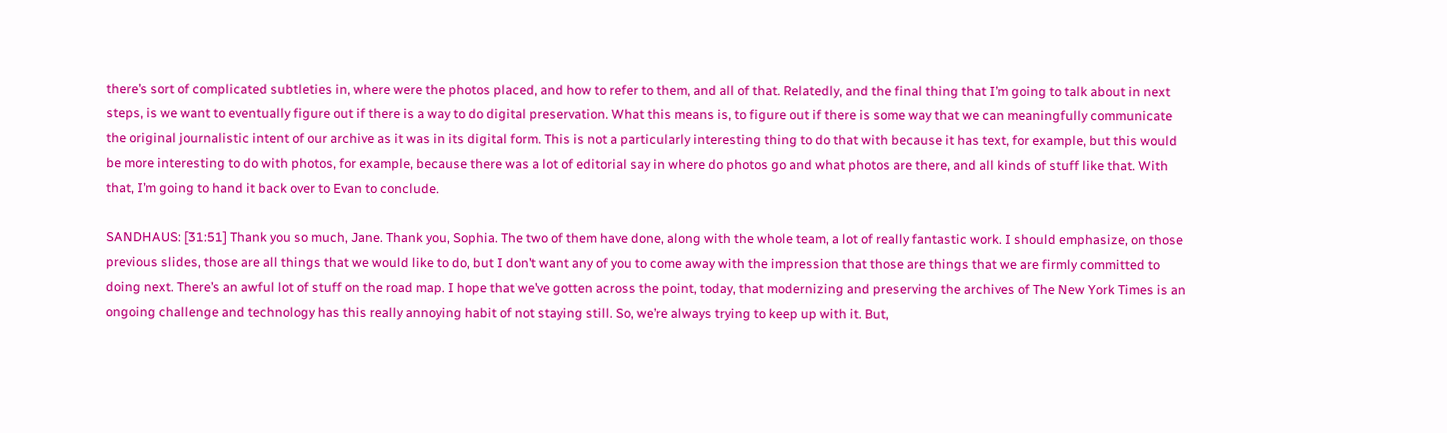there’s sort of complicated subtleties in, where were the photos placed, and how to refer to them, and all of that. Relatedly, and the final thing that I’m going to talk about in next steps, is we want to eventually figure out if there is a way to do digital preservation. What this means is, to figure out if there is some way that we can meaningfully communicate the original journalistic intent of our archive as it was in its digital form. This is not a particularly interesting thing to do that with because it has text, for example, but this would be more interesting to do with photos, for example, because there was a lot of editorial say in where do photos go and what photos are there, and all kinds of stuff like that. With that, I’m going to hand it back over to Evan to conclude.

SANDHAUS: [31:51] Thank you so much, Jane. Thank you, Sophia. The two of them have done, along with the whole team, a lot of really fantastic work. I should emphasize, on those previous slides, those are all things that we would like to do, but I don’t want any of you to come away with the impression that those are things that we are firmly committed to doing next. There’s an awful lot of stuff on the road map. I hope that we’ve gotten across the point, today, that modernizing and preserving the archives of The New York Times is an ongoing challenge and technology has this really annoying habit of not staying still. So, we’re always trying to keep up with it. But,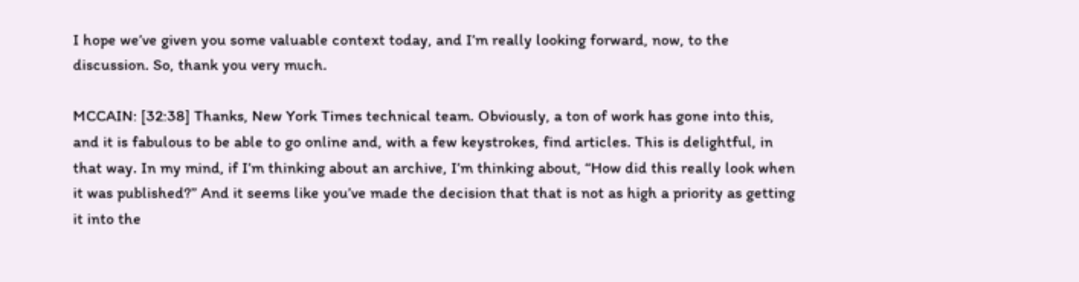I hope we’ve given you some valuable context today, and I’m really looking forward, now, to the discussion. So, thank you very much.

MCCAIN: [32:38] Thanks, New York Times technical team. Obviously, a ton of work has gone into this, and it is fabulous to be able to go online and, with a few keystrokes, find articles. This is delightful, in that way. In my mind, if I’m thinking about an archive, I’m thinking about, “How did this really look when it was published?” And it seems like you’ve made the decision that that is not as high a priority as getting it into the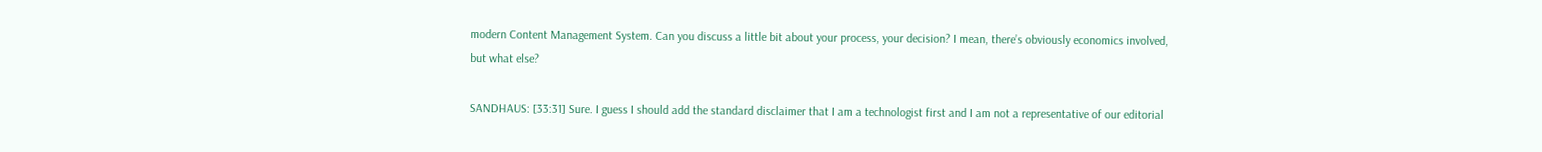modern Content Management System. Can you discuss a little bit about your process, your decision? I mean, there’s obviously economics involved, but what else?

SANDHAUS: [33:31] Sure. I guess I should add the standard disclaimer that I am a technologist first and I am not a representative of our editorial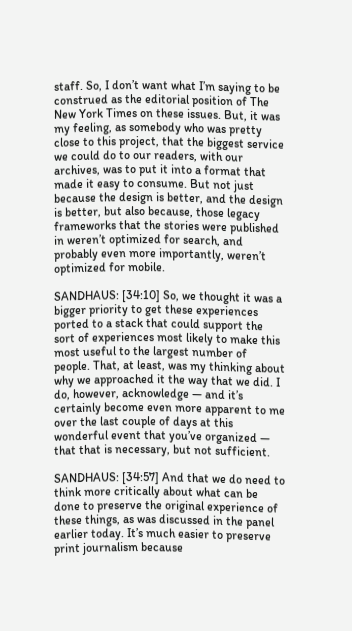staff. So, I don’t want what I’m saying to be construed as the editorial position of The New York Times on these issues. But, it was my feeling, as somebody who was pretty close to this project, that the biggest service we could do to our readers, with our archives, was to put it into a format that made it easy to consume. But not just because the design is better, and the design is better, but also because, those legacy frameworks that the stories were published in weren’t optimized for search, and probably even more importantly, weren’t optimized for mobile.

SANDHAUS: [34:10] So, we thought it was a bigger priority to get these experiences ported to a stack that could support the sort of experiences most likely to make this most useful to the largest number of people. That, at least, was my thinking about why we approached it the way that we did. I do, however, acknowledge — and it’s certainly become even more apparent to me over the last couple of days at this wonderful event that you’ve organized — that that is necessary, but not sufficient.

SANDHAUS: [34:57] And that we do need to think more critically about what can be done to preserve the original experience of these things, as was discussed in the panel earlier today. It’s much easier to preserve print journalism because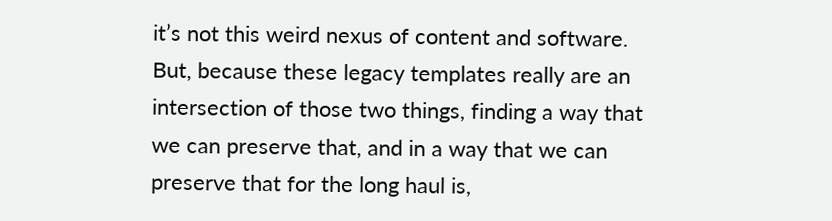it’s not this weird nexus of content and software. But, because these legacy templates really are an intersection of those two things, finding a way that we can preserve that, and in a way that we can preserve that for the long haul is,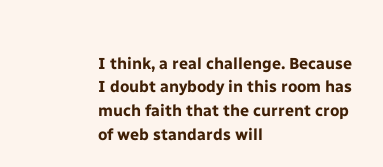I think, a real challenge. Because I doubt anybody in this room has much faith that the current crop of web standards will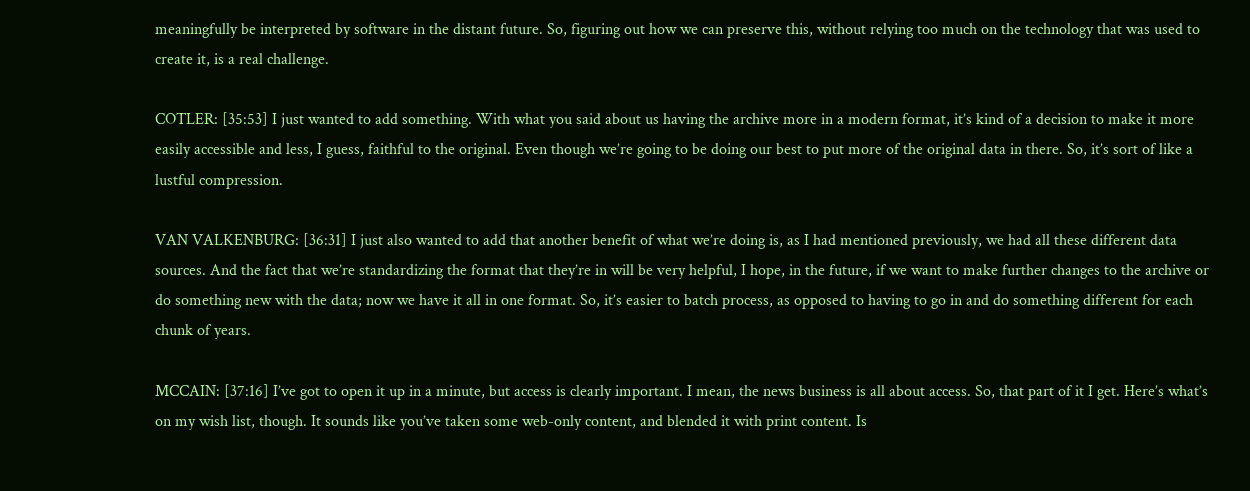meaningfully be interpreted by software in the distant future. So, figuring out how we can preserve this, without relying too much on the technology that was used to create it, is a real challenge.

COTLER: [35:53] I just wanted to add something. With what you said about us having the archive more in a modern format, it’s kind of a decision to make it more easily accessible and less, I guess, faithful to the original. Even though we’re going to be doing our best to put more of the original data in there. So, it’s sort of like a lustful compression.

VAN VALKENBURG: [36:31] I just also wanted to add that another benefit of what we’re doing is, as I had mentioned previously, we had all these different data sources. And the fact that we’re standardizing the format that they’re in will be very helpful, I hope, in the future, if we want to make further changes to the archive or do something new with the data; now we have it all in one format. So, it’s easier to batch process, as opposed to having to go in and do something different for each chunk of years.

MCCAIN: [37:16] I’ve got to open it up in a minute, but access is clearly important. I mean, the news business is all about access. So, that part of it I get. Here’s what’s on my wish list, though. It sounds like you’ve taken some web-only content, and blended it with print content. Is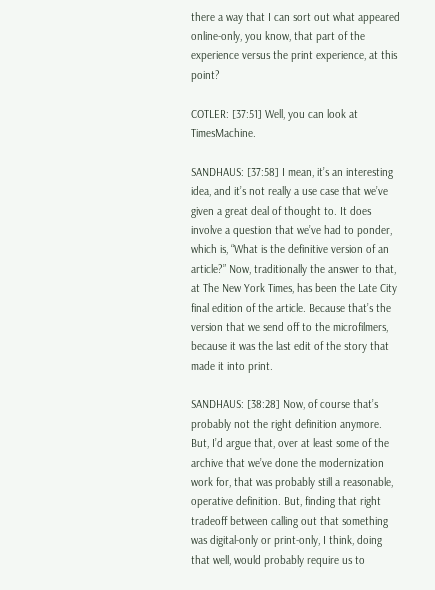there a way that I can sort out what appeared online-only, you know, that part of the experience versus the print experience, at this point?

COTLER: [37:51] Well, you can look at TimesMachine.

SANDHAUS: [37:58] I mean, it’s an interesting idea, and it’s not really a use case that we’ve given a great deal of thought to. It does involve a question that we’ve had to ponder, which is, “What is the definitive version of an article?” Now, traditionally the answer to that, at The New York Times, has been the Late City final edition of the article. Because that’s the version that we send off to the microfilmers, because it was the last edit of the story that made it into print.

SANDHAUS: [38:28] Now, of course that’s probably not the right definition anymore. But, I’d argue that, over at least some of the archive that we’ve done the modernization work for, that was probably still a reasonable, operative definition. But, finding that right tradeoff between calling out that something was digital-only or print-only, I think, doing that well, would probably require us to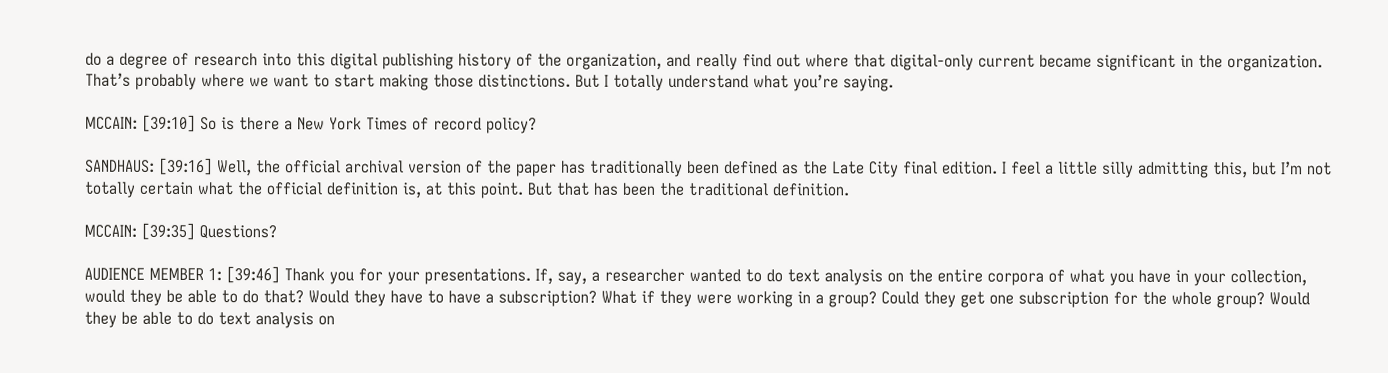do a degree of research into this digital publishing history of the organization, and really find out where that digital-only current became significant in the organization. That’s probably where we want to start making those distinctions. But I totally understand what you’re saying.

MCCAIN: [39:10] So is there a New York Times of record policy?

SANDHAUS: [39:16] Well, the official archival version of the paper has traditionally been defined as the Late City final edition. I feel a little silly admitting this, but I’m not totally certain what the official definition is, at this point. But that has been the traditional definition.

MCCAIN: [39:35] Questions?

AUDIENCE MEMBER 1: [39:46] Thank you for your presentations. If, say, a researcher wanted to do text analysis on the entire corpora of what you have in your collection, would they be able to do that? Would they have to have a subscription? What if they were working in a group? Could they get one subscription for the whole group? Would they be able to do text analysis on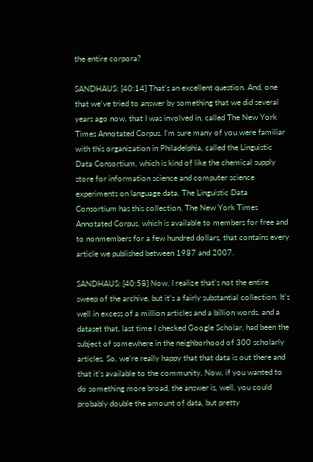the entire corpora?

SANDHAUS: [40:14] That’s an excellent question. And, one that we’ve tried to answer by something that we did several years ago now, that I was involved in, called The New York Times Annotated Corpus. I’m sure many of you were familiar with this organization in Philadelphia, called the Linguistic Data Consortium, which is kind of like the chemical supply store for information science and computer science experiments on language data. The Linguistic Data Consortium has this collection, The New York Times Annotated Corpus, which is available to members for free and to nonmembers for a few hundred dollars, that contains every article we published between 1987 and 2007.

SANDHAUS: [40:58] Now, I realize that’s not the entire sweep of the archive, but it’s a fairly substantial collection. It’s well in excess of a million articles and a billion words, and a dataset that, last time I checked Google Scholar, had been the subject of somewhere in the neighborhood of 300 scholarly articles. So, we’re really happy that that data is out there and that it’s available to the community. Now, if you wanted to do something more broad, the answer is, well, you could probably double the amount of data, but pretty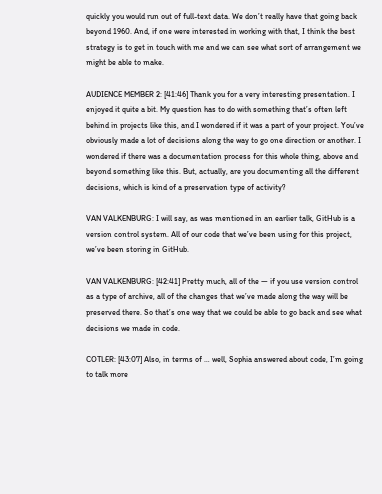quickly you would run out of full-text data. We don’t really have that going back beyond 1960. And, if one were interested in working with that, I think the best strategy is to get in touch with me and we can see what sort of arrangement we might be able to make.

AUDIENCE MEMBER 2: [41:46] Thank you for a very interesting presentation. I enjoyed it quite a bit. My question has to do with something that’s often left behind in projects like this, and I wondered if it was a part of your project. You’ve obviously made a lot of decisions along the way to go one direction or another. I wondered if there was a documentation process for this whole thing, above and beyond something like this. But, actually, are you documenting all the different decisions, which is kind of a preservation type of activity?

VAN VALKENBURG: I will say, as was mentioned in an earlier talk, GitHub is a version control system. All of our code that we’ve been using for this project, we’ve been storing in GitHub.

VAN VALKENBURG: [42:41] Pretty much, all of the — if you use version control as a type of archive, all of the changes that we’ve made along the way will be preserved there. So that’s one way that we could be able to go back and see what decisions we made in code.

COTLER: [43:07] Also, in terms of … well, Sophia answered about code, I’m going to talk more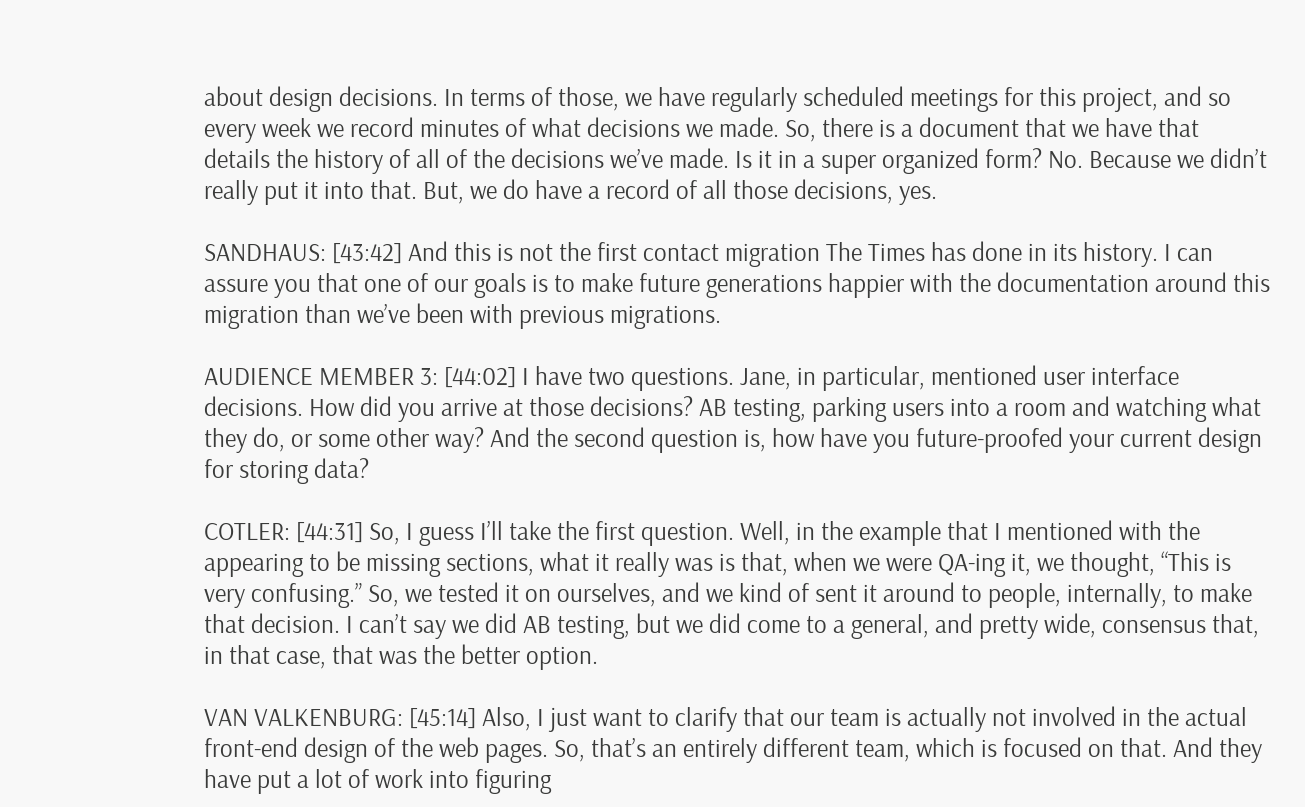about design decisions. In terms of those, we have regularly scheduled meetings for this project, and so every week we record minutes of what decisions we made. So, there is a document that we have that details the history of all of the decisions we’ve made. Is it in a super organized form? No. Because we didn’t really put it into that. But, we do have a record of all those decisions, yes.

SANDHAUS: [43:42] And this is not the first contact migration The Times has done in its history. I can assure you that one of our goals is to make future generations happier with the documentation around this migration than we’ve been with previous migrations.

AUDIENCE MEMBER 3: [44:02] I have two questions. Jane, in particular, mentioned user interface decisions. How did you arrive at those decisions? AB testing, parking users into a room and watching what they do, or some other way? And the second question is, how have you future-proofed your current design for storing data?

COTLER: [44:31] So, I guess I’ll take the first question. Well, in the example that I mentioned with the appearing to be missing sections, what it really was is that, when we were QA-ing it, we thought, “This is very confusing.” So, we tested it on ourselves, and we kind of sent it around to people, internally, to make that decision. I can’t say we did AB testing, but we did come to a general, and pretty wide, consensus that, in that case, that was the better option.

VAN VALKENBURG: [45:14] Also, I just want to clarify that our team is actually not involved in the actual front-end design of the web pages. So, that’s an entirely different team, which is focused on that. And they have put a lot of work into figuring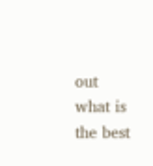out what is the best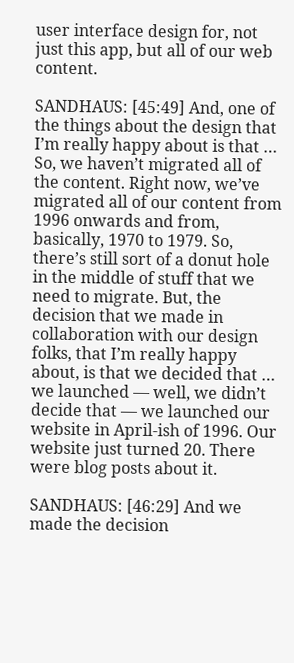user interface design for, not just this app, but all of our web content.

SANDHAUS: [45:49] And, one of the things about the design that I’m really happy about is that … So, we haven’t migrated all of the content. Right now, we’ve migrated all of our content from 1996 onwards and from, basically, 1970 to 1979. So, there’s still sort of a donut hole in the middle of stuff that we need to migrate. But, the decision that we made in collaboration with our design folks, that I’m really happy about, is that we decided that … we launched — well, we didn’t decide that — we launched our website in April-ish of 1996. Our website just turned 20. There were blog posts about it.

SANDHAUS: [46:29] And we made the decision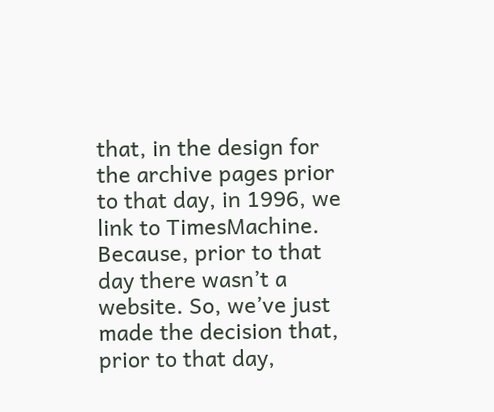that, in the design for the archive pages prior to that day, in 1996, we link to TimesMachine. Because, prior to that day there wasn’t a website. So, we’ve just made the decision that, prior to that day,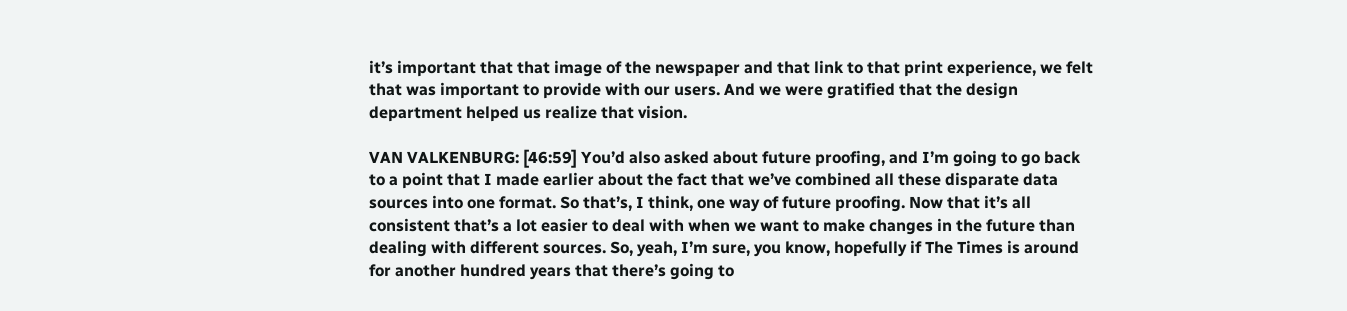it’s important that that image of the newspaper and that link to that print experience, we felt that was important to provide with our users. And we were gratified that the design department helped us realize that vision.

VAN VALKENBURG: [46:59] You’d also asked about future proofing, and I’m going to go back to a point that I made earlier about the fact that we’ve combined all these disparate data sources into one format. So that’s, I think, one way of future proofing. Now that it’s all consistent that’s a lot easier to deal with when we want to make changes in the future than dealing with different sources. So, yeah, I’m sure, you know, hopefully if The Times is around for another hundred years that there’s going to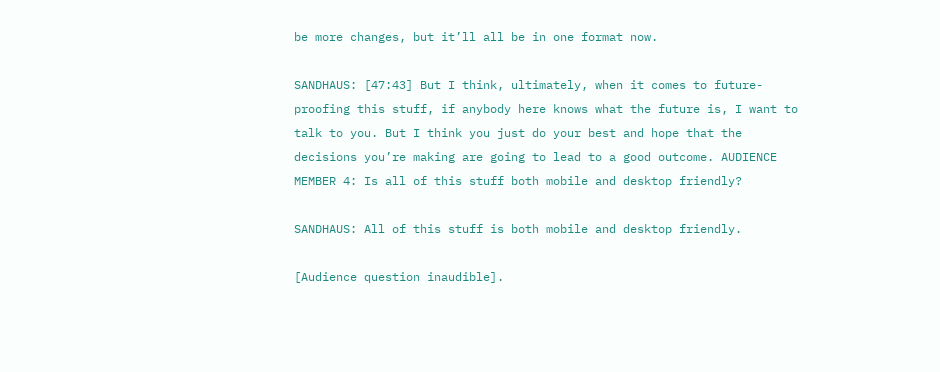be more changes, but it’ll all be in one format now.

SANDHAUS: [47:43] But I think, ultimately, when it comes to future-proofing this stuff, if anybody here knows what the future is, I want to talk to you. But I think you just do your best and hope that the decisions you’re making are going to lead to a good outcome. AUDIENCE MEMBER 4: Is all of this stuff both mobile and desktop friendly?

SANDHAUS: All of this stuff is both mobile and desktop friendly.

[Audience question inaudible].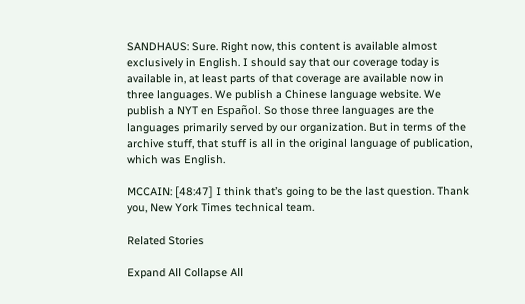SANDHAUS: Sure. Right now, this content is available almost exclusively in English. I should say that our coverage today is available in, at least parts of that coverage are available now in three languages. We publish a Chinese language website. We publish a NYT en Español. So those three languages are the languages primarily served by our organization. But in terms of the archive stuff, that stuff is all in the original language of publication, which was English.

MCCAIN: [48:47] I think that’s going to be the last question. Thank you, New York Times technical team.

Related Stories

Expand All Collapse All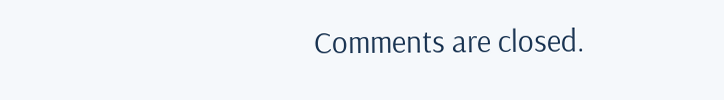Comments are closed.